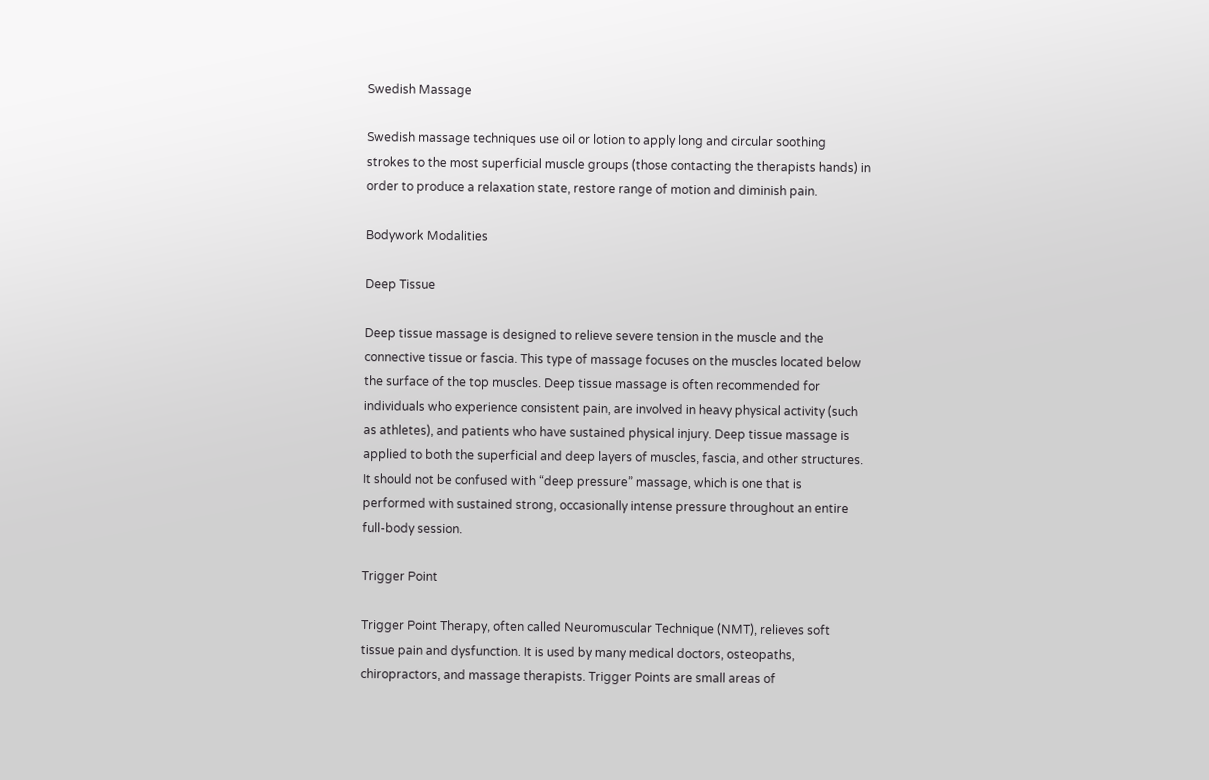Swedish Massage

Swedish massage techniques use oil or lotion to apply long and circular soothing strokes to the most superficial muscle groups (those contacting the therapists hands) in order to produce a relaxation state, restore range of motion and diminish pain.

Bodywork Modalities

Deep Tissue

Deep tissue massage is designed to relieve severe tension in the muscle and the connective tissue or fascia. This type of massage focuses on the muscles located below the surface of the top muscles. Deep tissue massage is often recommended for individuals who experience consistent pain, are involved in heavy physical activity (such as athletes), and patients who have sustained physical injury. Deep tissue massage is applied to both the superficial and deep layers of muscles, fascia, and other structures. It should not be confused with “deep pressure” massage, which is one that is performed with sustained strong, occasionally intense pressure throughout an entire full-body session.

Trigger Point

Trigger Point Therapy, often called Neuromuscular Technique (NMT), relieves soft tissue pain and dysfunction. It is used by many medical doctors, osteopaths, chiropractors, and massage therapists. Trigger Points are small areas of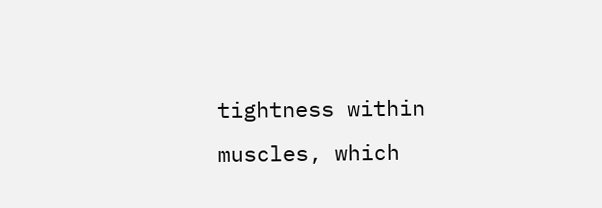tightness within muscles, which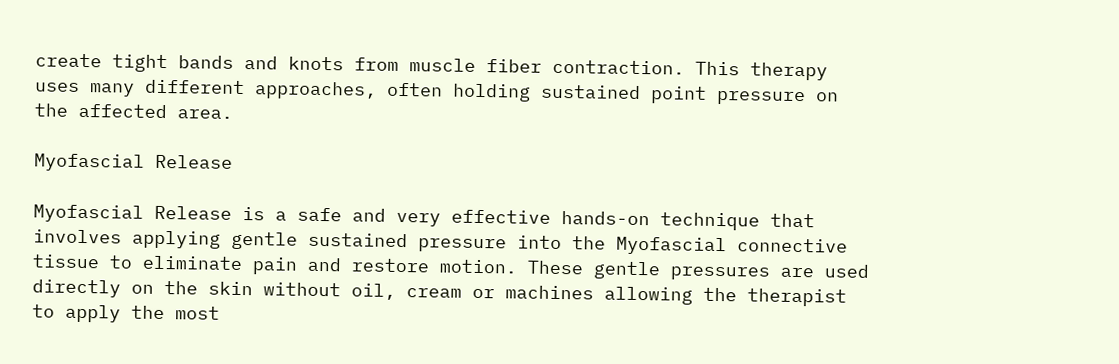create tight bands and knots from muscle fiber contraction. This therapy uses many different approaches, often holding sustained point pressure on the affected area.

Myofascial Release

Myofascial Release is a safe and very effective hands-on technique that involves applying gentle sustained pressure into the Myofascial connective tissue to eliminate pain and restore motion. These gentle pressures are used directly on the skin without oil, cream or machines allowing the therapist to apply the most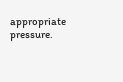appropriate pressure.